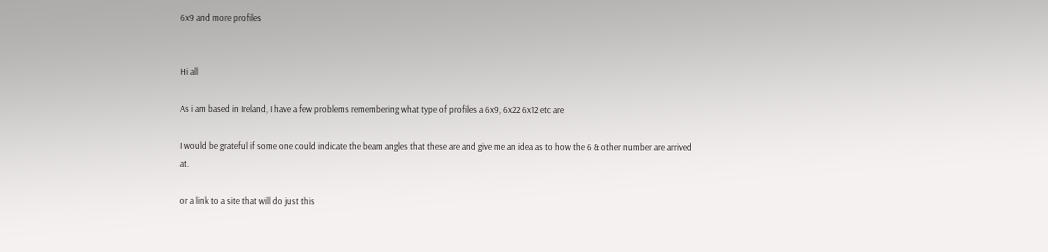6x9 and more profiles


Hi all

As i am based in Ireland, I have a few problems remembering what type of profiles a 6x9, 6x22 6x12 etc are

I would be grateful if some one could indicate the beam angles that these are and give me an idea as to how the 6 & other number are arrived at.

or a link to a site that will do just this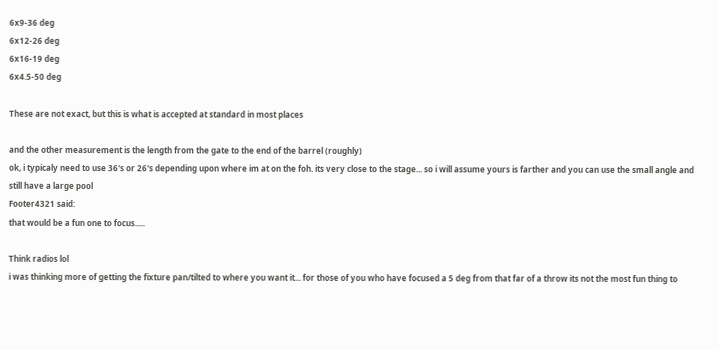6x9-36 deg
6x12-26 deg
6x16-19 deg
6x4.5-50 deg

These are not exact, but this is what is accepted at standard in most places

and the other measurement is the length from the gate to the end of the barrel (roughly)
ok, i typicaly need to use 36's or 26's depending upon where im at on the foh. its very close to the stage... so i will assume yours is farther and you can use the small angle and still have a large pool
Footer4321 said:
that would be a fun one to focus.....

Think radios lol
i was thinking more of getting the fixture pan/tilted to where you want it... for those of you who have focused a 5 deg from that far of a throw its not the most fun thing to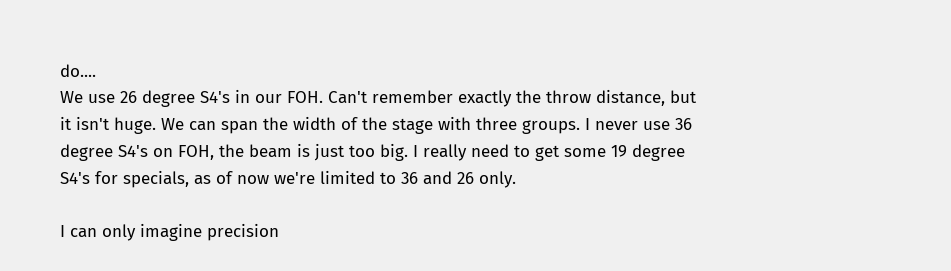do....
We use 26 degree S4's in our FOH. Can't remember exactly the throw distance, but it isn't huge. We can span the width of the stage with three groups. I never use 36 degree S4's on FOH, the beam is just too big. I really need to get some 19 degree S4's for specials, as of now we're limited to 36 and 26 only.

I can only imagine precision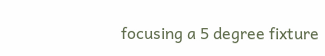focusing a 5 degree fixture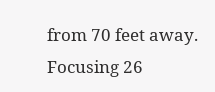from 70 feet away. Focusing 26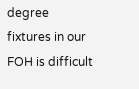degree fixtures in our FOH is difficult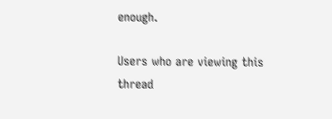enough.

Users who are viewing this thread